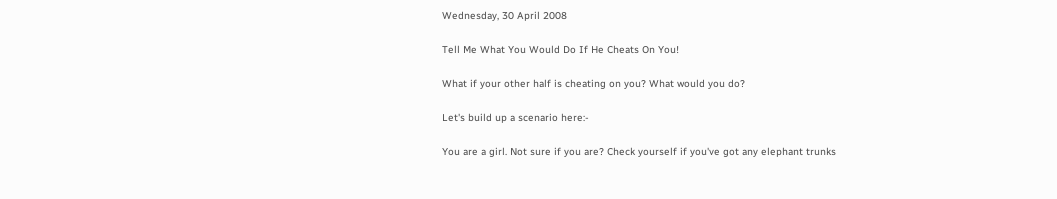Wednesday, 30 April 2008

Tell Me What You Would Do If He Cheats On You!

What if your other half is cheating on you? What would you do?

Let's build up a scenario here:-

You are a girl. Not sure if you are? Check yourself if you've got any elephant trunks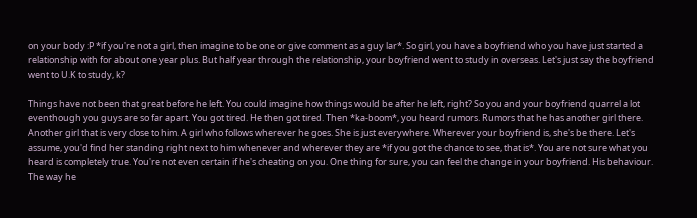on your body :P *if you're not a girl, then imagine to be one or give comment as a guy lar*. So girl, you have a boyfriend who you have just started a relationship with for about one year plus. But half year through the relationship, your boyfriend went to study in overseas. Let's just say the boyfriend went to U.K to study, k?

Things have not been that great before he left. You could imagine how things would be after he left, right? So you and your boyfriend quarrel a lot eventhough you guys are so far apart. You got tired. He then got tired. Then *ka-boom*, you heard rumors. Rumors that he has another girl there. Another girl that is very close to him. A girl who follows wherever he goes. She is just everywhere. Wherever your boyfriend is, she's be there. Let's assume, you'd find her standing right next to him whenever and wherever they are *if you got the chance to see, that is*. You are not sure what you heard is completely true. You're not even certain if he's cheating on you. One thing for sure, you can feel the change in your boyfriend. His behaviour. The way he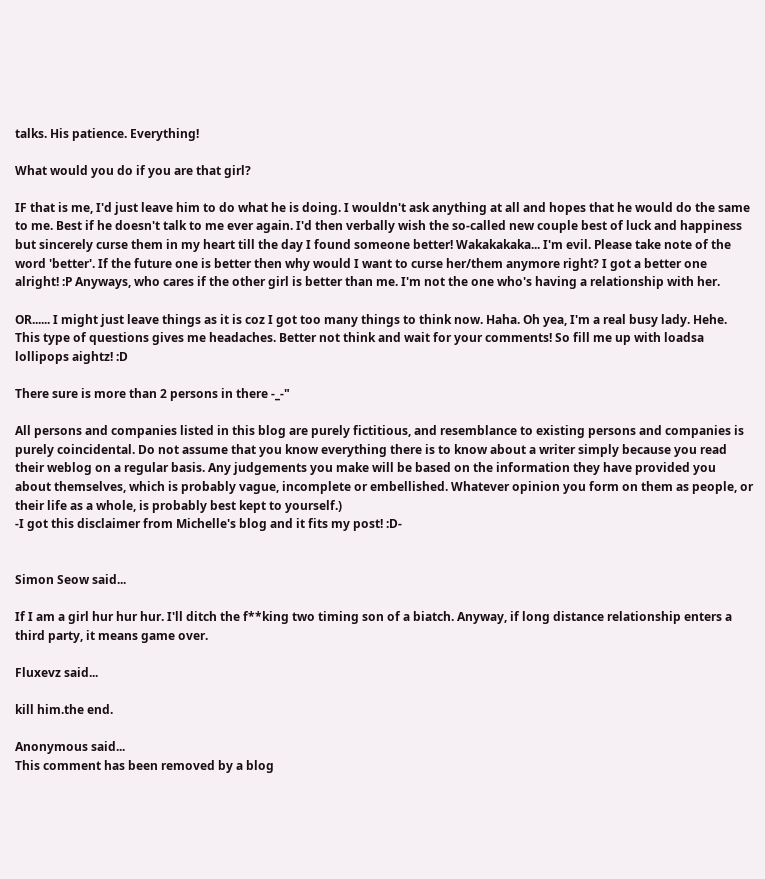talks. His patience. Everything!

What would you do if you are that girl?

IF that is me, I'd just leave him to do what he is doing. I wouldn't ask anything at all and hopes that he would do the same to me. Best if he doesn't talk to me ever again. I'd then verbally wish the so-called new couple best of luck and happiness but sincerely curse them in my heart till the day I found someone better! Wakakakaka... I'm evil. Please take note of the word 'better'. If the future one is better then why would I want to curse her/them anymore right? I got a better one alright! :P Anyways, who cares if the other girl is better than me. I'm not the one who's having a relationship with her.

OR...... I might just leave things as it is coz I got too many things to think now. Haha. Oh yea, I'm a real busy lady. Hehe. This type of questions gives me headaches. Better not think and wait for your comments! So fill me up with loadsa lollipops aightz! :D

There sure is more than 2 persons in there -_-"

All persons and companies listed in this blog are purely fictitious, and resemblance to existing persons and companies is purely coincidental. Do not assume that you know everything there is to know about a writer simply because you read their weblog on a regular basis. Any judgements you make will be based on the information they have provided you about themselves, which is probably vague, incomplete or embellished. Whatever opinion you form on them as people, or their life as a whole, is probably best kept to yourself.)
-I got this disclaimer from Michelle's blog and it fits my post! :D-


Simon Seow said...

If I am a girl hur hur hur. I'll ditch the f**king two timing son of a biatch. Anyway, if long distance relationship enters a third party, it means game over.

Fluxevz said...

kill him.the end.

Anonymous said...
This comment has been removed by a blog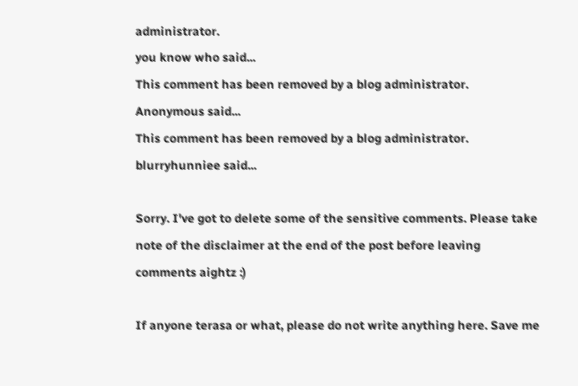administrator.
you know who said...
This comment has been removed by a blog administrator.
Anonymous said...
This comment has been removed by a blog administrator.
blurryhunniee said...

Sorry. I've got to delete some of the sensitive comments. Please take note of the disclaimer at the end of the post before leaving comments aightz :)

If anyone terasa or what, please do not write anything here. Save me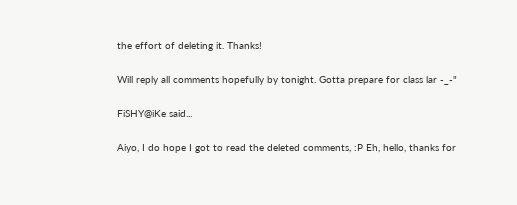the effort of deleting it. Thanks!

Will reply all comments hopefully by tonight. Gotta prepare for class lar -_-"

FiSHY@iKe said...

Aiyo, I do hope I got to read the deleted comments, :P Eh, hello, thanks for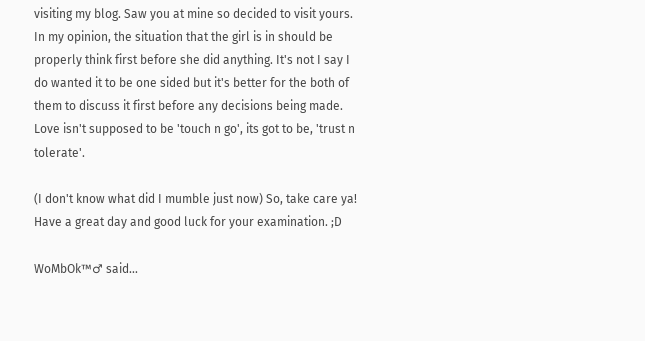visiting my blog. Saw you at mine so decided to visit yours. In my opinion, the situation that the girl is in should be properly think first before she did anything. It's not I say I do wanted it to be one sided but it's better for the both of them to discuss it first before any decisions being made. Love isn't supposed to be 'touch n go', its got to be, 'trust n tolerate'.

(I don't know what did I mumble just now) So, take care ya! Have a great day and good luck for your examination. ;D

WoMbOk™♂ said...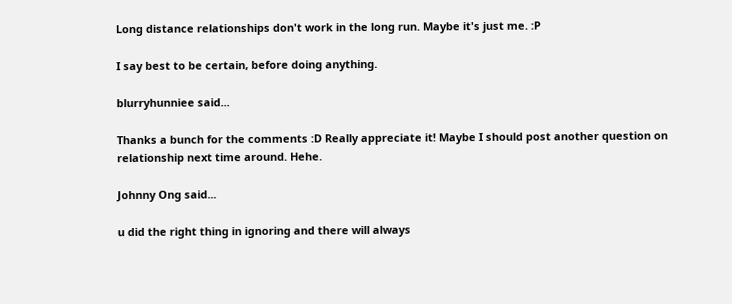Long distance relationships don't work in the long run. Maybe it's just me. :P

I say best to be certain, before doing anything.

blurryhunniee said...

Thanks a bunch for the comments :D Really appreciate it! Maybe I should post another question on relationship next time around. Hehe.

Johnny Ong said...

u did the right thing in ignoring and there will always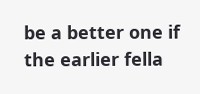be a better one if the earlier fella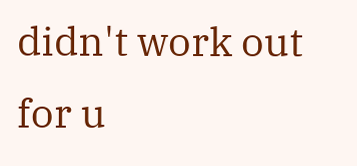didn't work out for u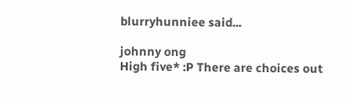blurryhunniee said...

johnny ong
High five* :P There are choices out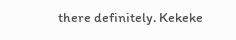there definitely. Kekeke